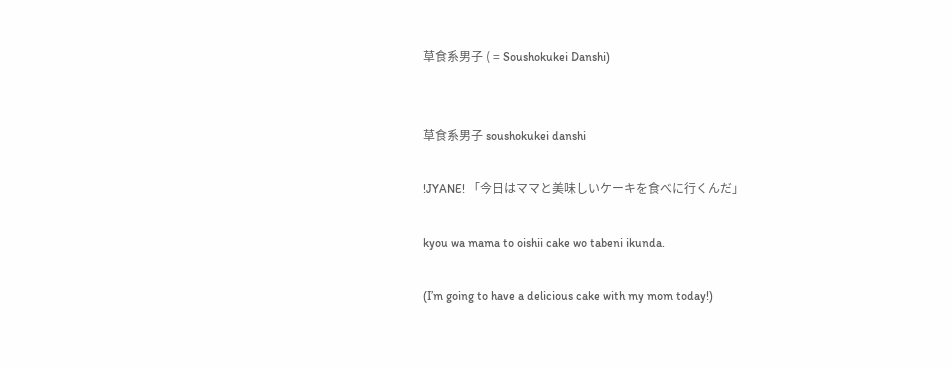草食系男子 ( = Soushokukei Danshi)


草食系男子 soushokukei danshi

!JYANE! 「今日はママと美味しいケーキを食べに行くんだ」

kyou wa mama to oishii cake wo tabeni ikunda.

(I’m going to have a delicious cake with my mom today!)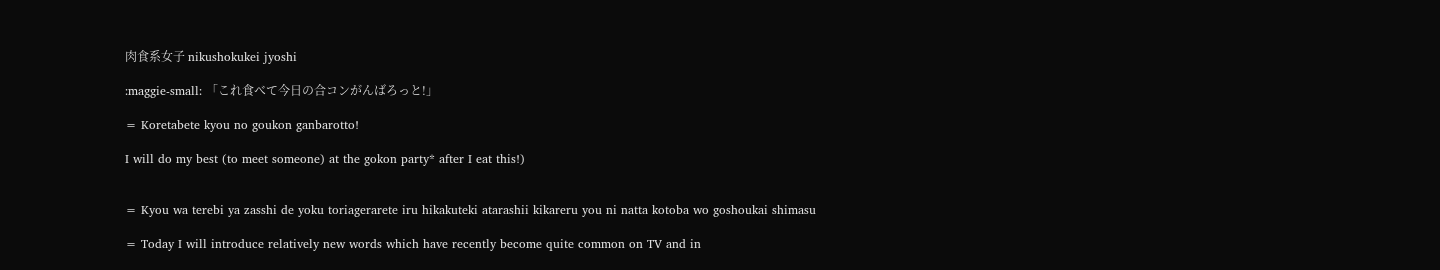肉食系女子 nikushokukei jyoshi

:maggie-small: 「これ食べて今日の合コンがんばろっと!」

= Koretabete kyou no goukon ganbarotto!

I will do my best (to meet someone) at the gokon party* after I eat this!)


= Kyou wa terebi ya zasshi de yoku toriagerarete iru hikakuteki atarashii kikareru you ni natta kotoba wo goshoukai shimasu

= Today I will introduce relatively new words which have recently become quite common on TV and in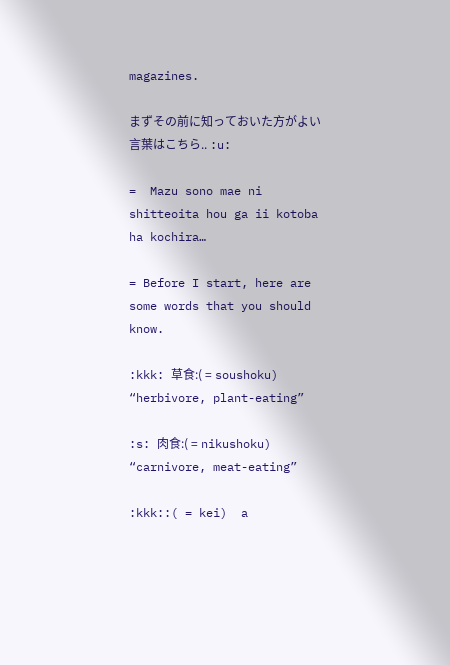magazines.

まずその前に知っておいた方がよい言葉はこちら.. :u:

=  Mazu sono mae ni shitteoita hou ga ii kotoba ha kochira…

= Before I start, here are some words that you should know.

:kkk: 草食:( = soushoku)  “herbivore, plant-eating”

:s: 肉食:( = nikushoku)  “carnivore, meat-eating”

:kkk::( = kei)  a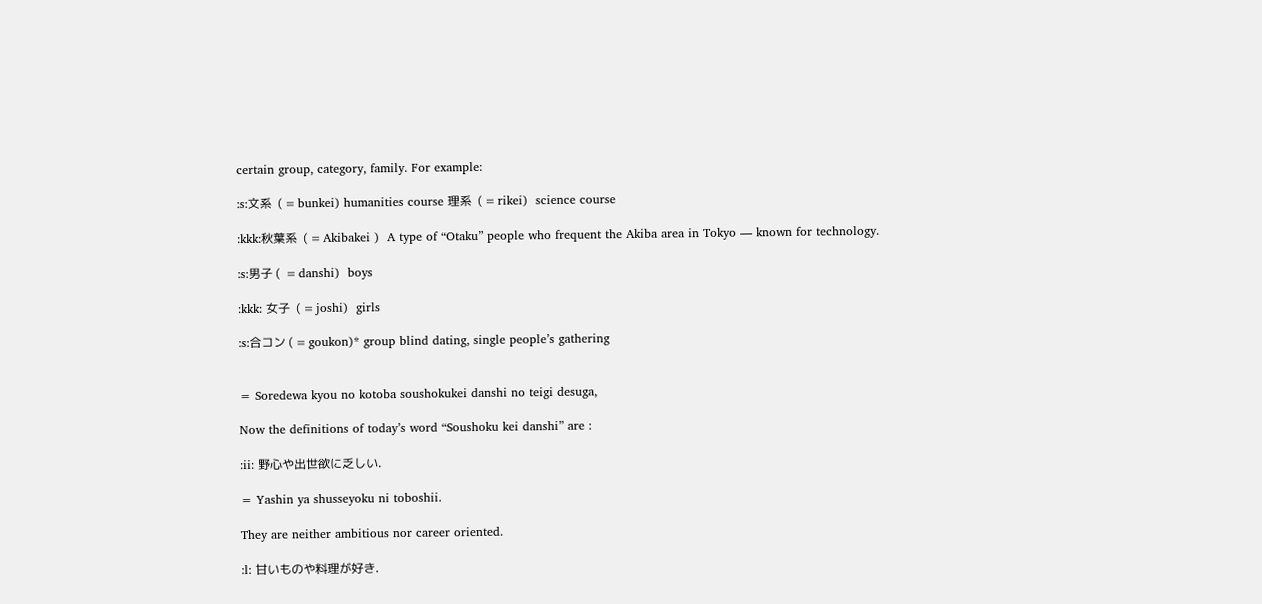certain group, category, family. For example:

:s:文系  ( = bunkei) humanities course 理系  ( = rikei)  science course

:kkk:秋葉系  ( = Akibakei )  A type of “Otaku” people who frequent the Akiba area in Tokyo — known for technology.

:s:男子 (  = danshi)  boys

:kkk: 女子  ( = joshi)  girls

:s:合コン ( = goukon)* group blind dating, single people’s gathering


= Soredewa kyou no kotoba soushokukei danshi no teigi desuga,

Now the definitions of today’s word “Soushoku kei danshi” are :

:ii: 野心や出世欲に乏しい.

= Yashin ya shusseyoku ni toboshii.

They are neither ambitious nor career oriented.

:l: 甘いものや料理が好き.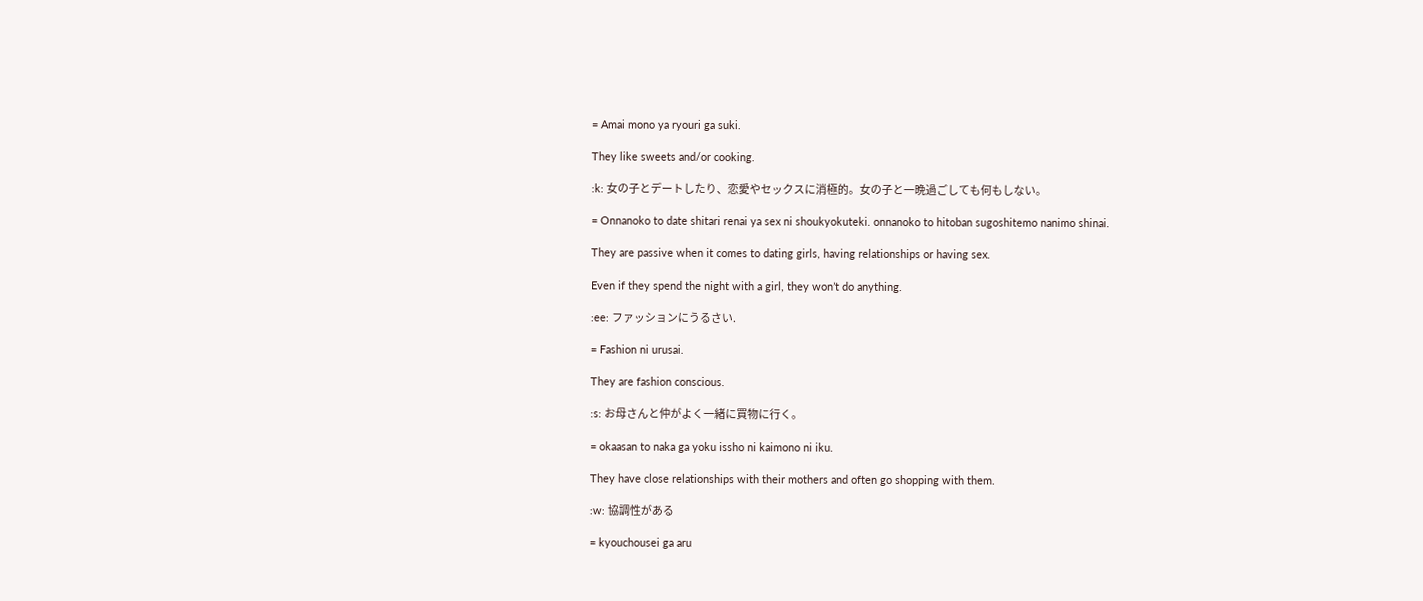= Amai mono ya ryouri ga suki.

They like sweets and/or cooking.

:k: 女の子とデートしたり、恋愛やセックスに消極的。女の子と一晩過ごしても何もしない。

= Onnanoko to date shitari renai ya sex ni shoukyokuteki. onnanoko to hitoban sugoshitemo nanimo shinai.

They are passive when it comes to dating girls, having relationships or having sex.

Even if they spend the night with a girl, they won’t do anything.

:ee: ファッションにうるさい.

= Fashion ni urusai.

They are fashion conscious.

:s: お母さんと仲がよく一緒に買物に行く。

= okaasan to naka ga yoku issho ni kaimono ni iku.

They have close relationships with their mothers and often go shopping with them.

:w: 協調性がある

= kyouchousei ga aru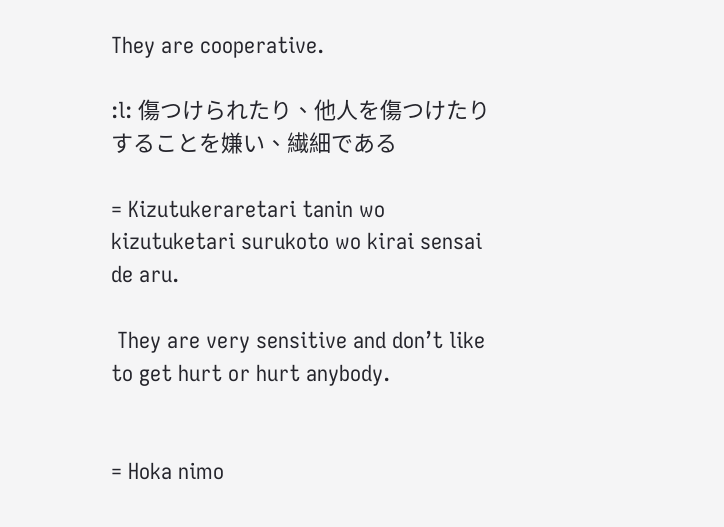They are cooperative.

:l: 傷つけられたり、他人を傷つけたりすることを嫌い、繊細である

= Kizutukeraretari tanin wo kizutuketari surukoto wo kirai sensai de aru.

 They are very sensitive and don’t like to get hurt or hurt anybody.


= Hoka nimo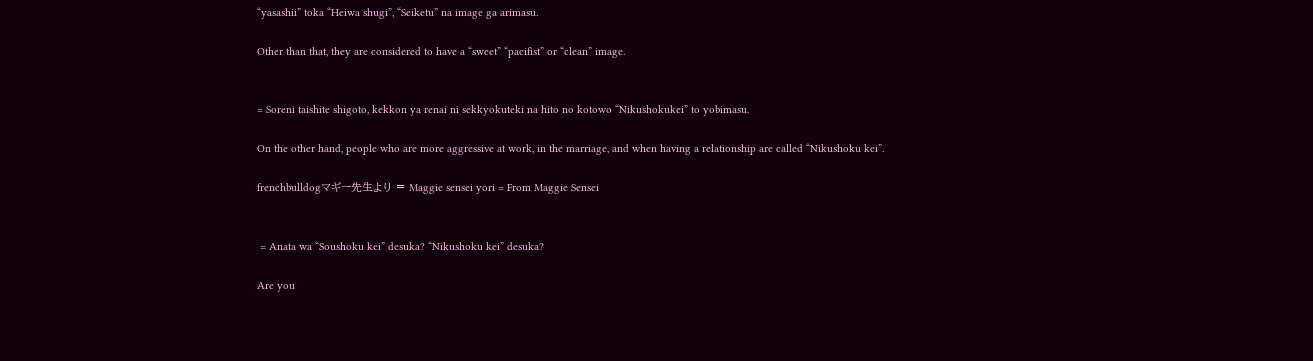“yasashii” toka “Heiwa shugi”, “Seiketu” na image ga arimasu.

Other than that, they are considered to have a “sweet” “pacifist” or “clean” image.


= Soreni taishite shigoto, kekkon ya renai ni sekkyokuteki na hito no kotowo “Nikushokukei” to yobimasu.

On the other hand, people who are more aggressive at work, in the marriage, and when having a relationship are called “Nikushoku kei”.

frenchbulldogマギー先生より = Maggie sensei yori = From Maggie Sensei


 = Anata wa “Soushoku kei” desuka? “Nikushoku kei” desuka?

Are you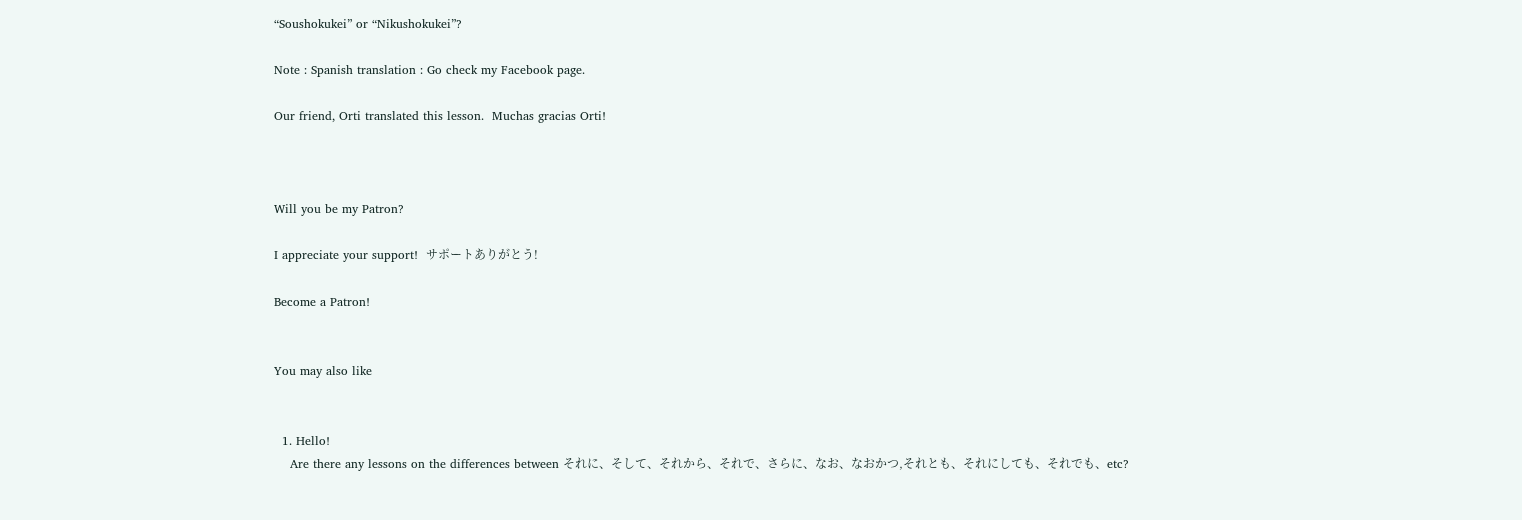“Soushokukei” or “Nikushokukei”?

Note : Spanish translation : Go check my Facebook page.

Our friend, Orti translated this lesson.  Muchas gracias Orti!



Will you be my Patron?

I appreciate your support!  サポートありがとう!

Become a Patron!


You may also like


  1. Hello!
    Are there any lessons on the differences between それに、そして、それから、それで、さらに、なお、なおかつ,それとも、それにしても、それでも、etc?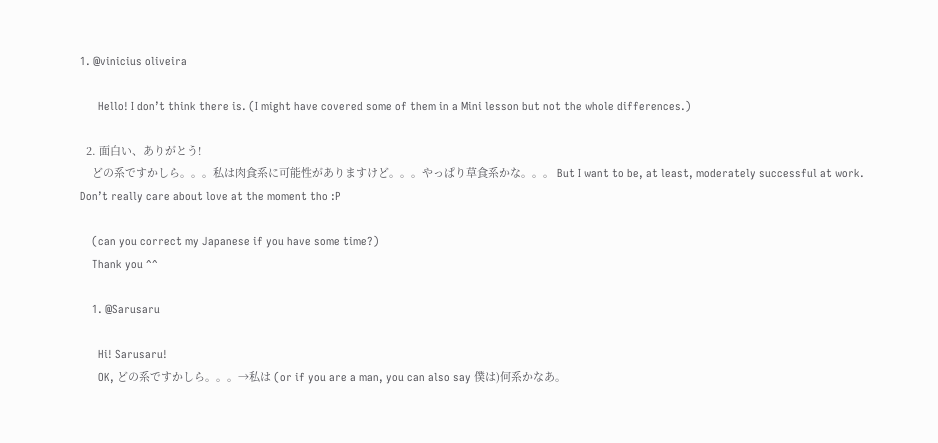1. @vinicius oliveira

      Hello! I don’t think there is. (I might have covered some of them in a Mini lesson but not the whole differences.)

  2. 面白い、ありがとう!
    どの系ですかしら。。。私は肉食系に可能性がありますけど。。。やっぱり草食系かな。。。 But I want to be, at least, moderately successful at work. Don’t really care about love at the moment tho :P

    (can you correct my Japanese if you have some time?)
    Thank you ^^

    1. @Sarusaru

      Hi! Sarusaru!
      OK, どの系ですかしら。。。→私は (or if you are a man, you can also say 僕は)何系かなあ。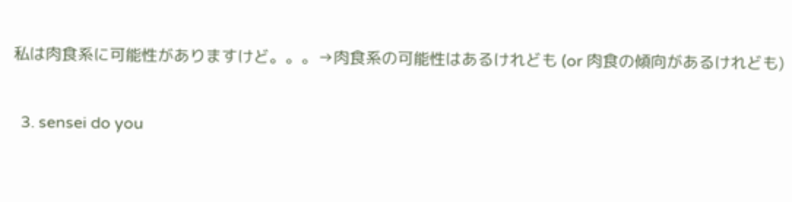私は肉食系に可能性がありますけど。。。→肉食系の可能性はあるけれども (or 肉食の傾向があるけれども)

  3. sensei do you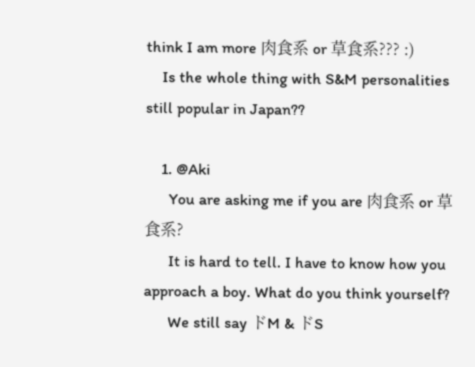think I am more 肉食系 or 草食系??? :)
    Is the whole thing with S&M personalities still popular in Japan??

    1. @Aki
      You are asking me if you are 肉食系 or 草食系?
      It is hard to tell. I have to know how you approach a boy. What do you think yourself?
      We still say ドM & ドS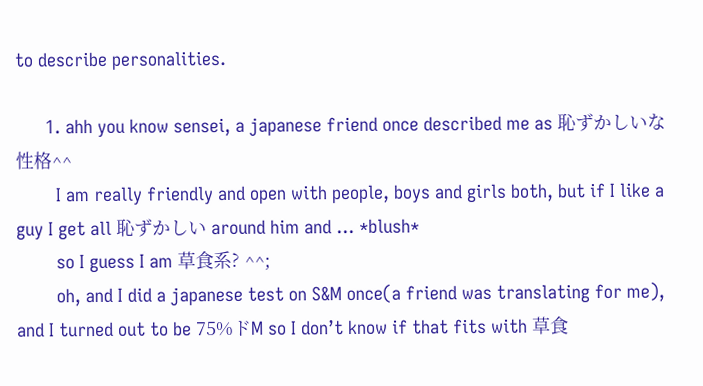to describe personalities.

      1. ahh you know sensei, a japanese friend once described me as 恥ずかしいな性格^^
        I am really friendly and open with people, boys and girls both, but if I like a guy I get all 恥ずかしい around him and … *blush*
        so I guess I am 草食系? ^^;
        oh, and I did a japanese test on S&M once(a friend was translating for me), and I turned out to be 75%ドM so I don’t know if that fits with 草食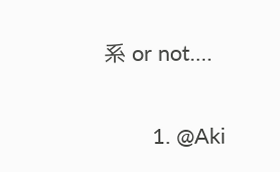系 or not….

        1. @Aki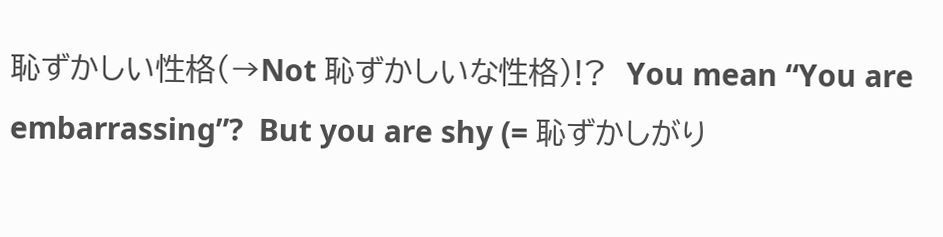恥ずかしい性格(→Not 恥ずかしいな性格)!?  You mean “You are embarrassing”?  But you are shy (= 恥ずかしがり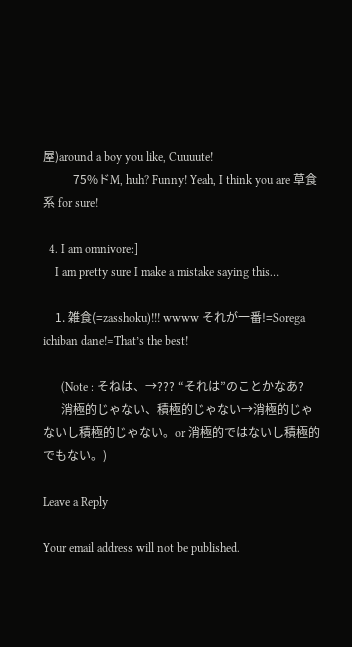屋)around a boy you like, Cuuuute!
          75%ドM, huh? Funny! Yeah, I think you are 草食系 for sure!

  4. I am omnivore:]
    I am pretty sure I make a mistake saying this…

    1. 雑食(=zasshoku)!!! wwww それが一番!=Sorega ichiban dane!=That’s the best!

      (Note : そねは、→??? “それは”のことかなあ?
      消極的じゃない、積極的じゃない→消極的じゃないし積極的じゃない。or 消極的ではないし積極的でもない。)

Leave a Reply

Your email address will not be published.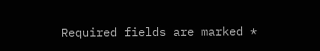Required fields are marked *